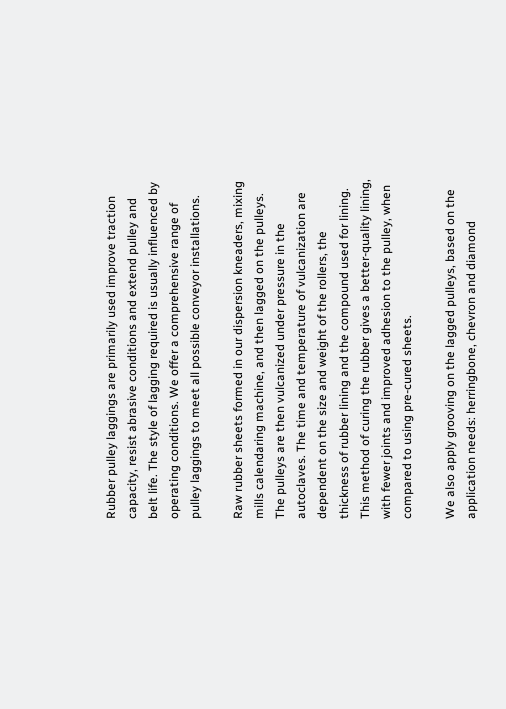Rubber pulley laggings are primarily used improve traction capacity, resist abrasive conditions and extend pulley and belt life. The style of lagging required is usually influenced by operating conditions. We offer a comprehensive range of pulley laggings to meet all possible conveyor installations.

Raw rubber sheets formed in our dispersion kneaders, mixing mills calendaring machine, and then lagged on the pulleys. The pulleys are then vulcanized under pressure in the autoclaves. The time and temperature of vulcanization are dependent on the size and weight of the rollers, the thickness of rubber lining and the compound used for lining. This method of curing the rubber gives a better-quality lining, with fewer joints and improved adhesion to the pulley, when compared to using pre-cured sheets.

We also apply grooving on the lagged pulleys, based on the application needs: herringbone, chevron and diamond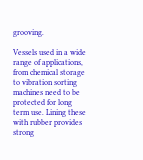grooving.

Vessels used in a wide range of applications, from chemical storage to vibration sorting machines need to be protected for long term use. Lining these with rubber provides strong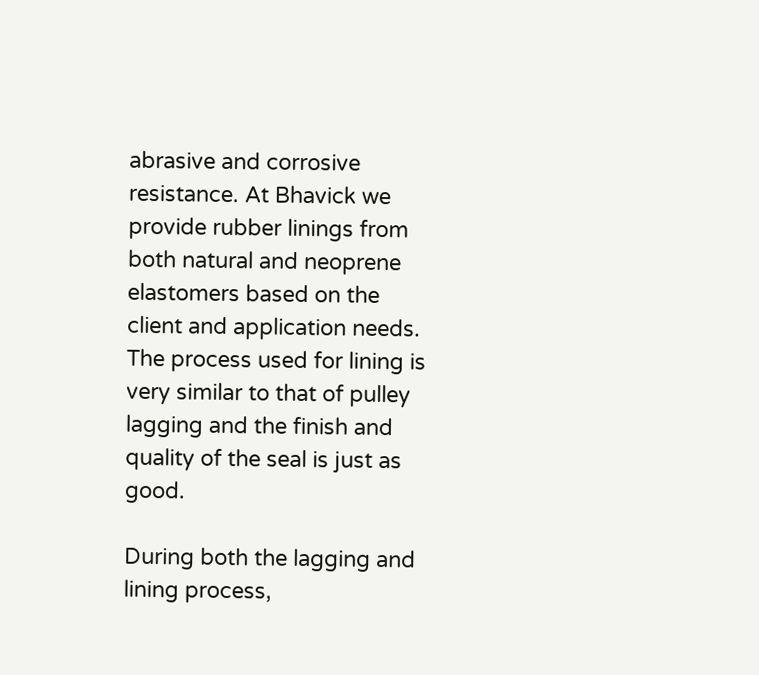abrasive and corrosive resistance. At Bhavick we provide rubber linings from both natural and neoprene elastomers based on the client and application needs. The process used for lining is very similar to that of pulley lagging and the finish and quality of the seal is just as good.

During both the lagging and lining process,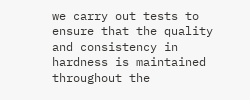we carry out tests to ensure that the quality and consistency in hardness is maintained throughout the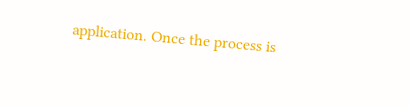application. Once the process is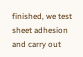finished, we test sheet adhesion and carry out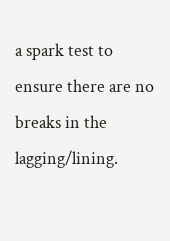a spark test to ensure there are no breaks in the lagging/lining.